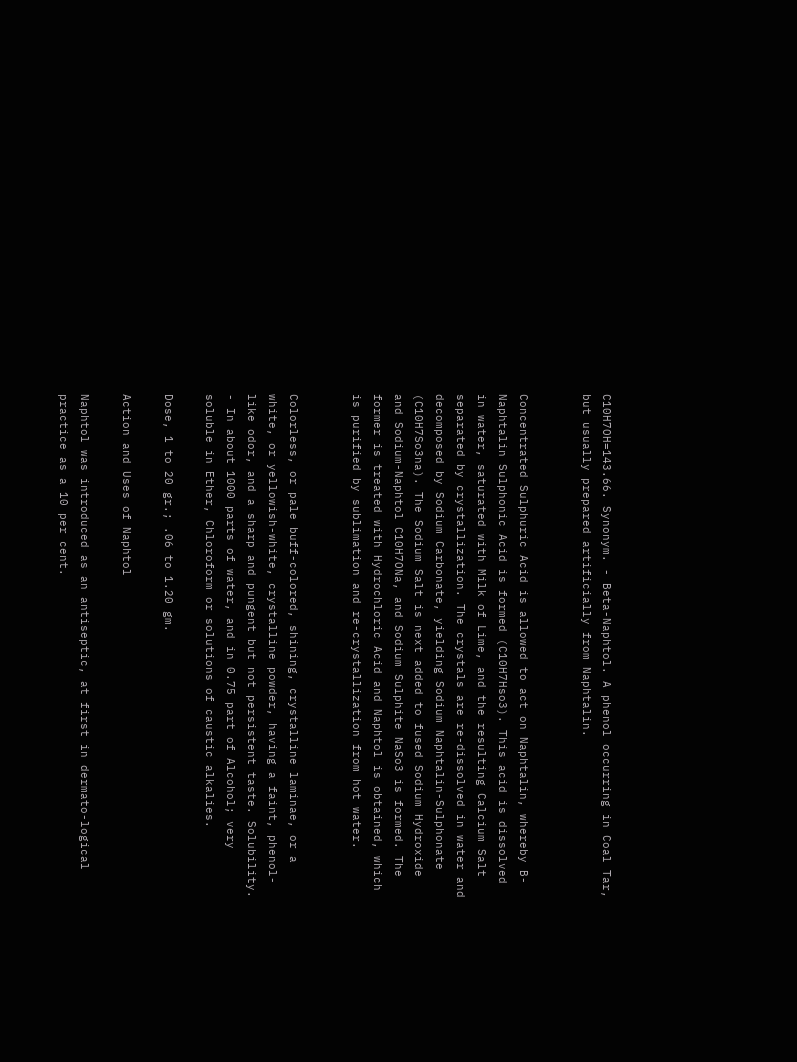C10H7OH=143.66. Synonym. - Beta-Naphtol. A phenol occurring in Coal Tar, but usually prepared artificially from Naphtalin.


Concentrated Sulphuric Acid is allowed to act on Naphtalin, whereby B-Naphtalin Sulphonic Acid is formed (C10H7Hso3). This acid is dissolved in water, saturated with Milk of Lime, and the resulting Calcium Salt separated by crystallization. The crystals are re-dissolved in water and decomposed by Sodium Carbonate, yielding Sodium Naphtalin-Sulphonate (C10H7So3na). The Sodium Salt is next added to fused Sodium Hydroxide and Sodium-Naphtol C10H7ONa, and Sodium Sulphite NaSo3 is formed. The former is treated with Hydrochloric Acid and Naphtol is obtained, which is purified by sublimation and re-crystallization from hot water.


Colorless, or pale buff-colored, shining, crystalline laminae, or a white, or yellowish-white, crystalline powder, having a faint, phenol-like odor, and a sharp and pungent but not persistent taste. Solubility. - In about 1000 parts of water, and in 0.75 part of Alcohol; very soluble in Ether, Chloroform or solutions of caustic alkalies.

Dose, 1 to 20 gr.; .06 to 1.20 gm.

Action and Uses of Naphtol

Naphtol was introduced as an antiseptic, at first in dermato-logical practice as a 10 per cent.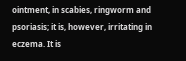ointment, in scabies, ringworm and psoriasis; it is, however, irritating in eczema. It is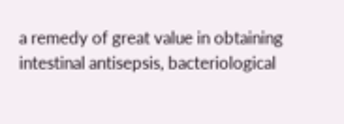a remedy of great value in obtaining intestinal antisepsis, bacteriological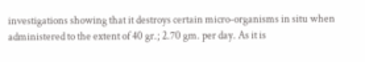investigations showing that it destroys certain micro-organisms in situ when administered to the extent of 40 gr.; 2.70 gm. per day. As it is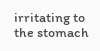irritating to the stomach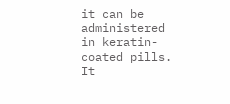it can be administered in keratin-coated pills. It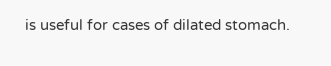is useful for cases of dilated stomach.